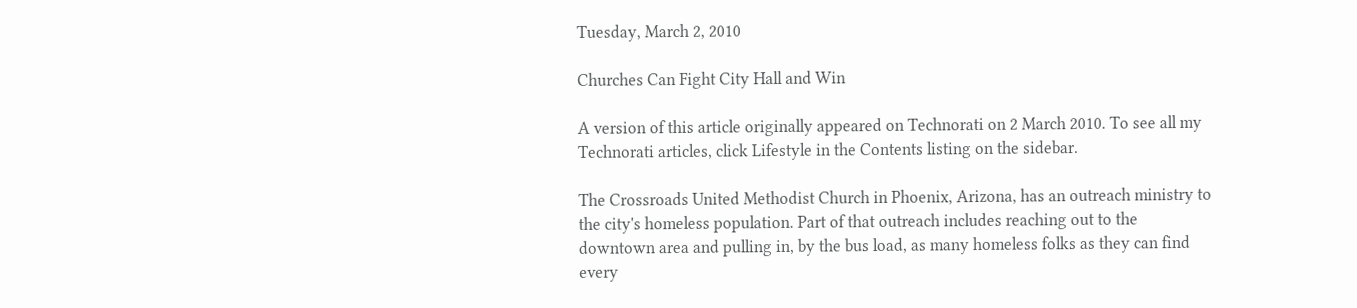Tuesday, March 2, 2010

Churches Can Fight City Hall and Win

A version of this article originally appeared on Technorati on 2 March 2010. To see all my Technorati articles, click Lifestyle in the Contents listing on the sidebar.

The Crossroads United Methodist Church in Phoenix, Arizona, has an outreach ministry to the city's homeless population. Part of that outreach includes reaching out to the downtown area and pulling in, by the bus load, as many homeless folks as they can find every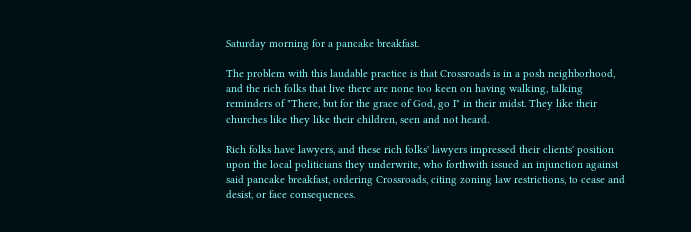Saturday morning for a pancake breakfast.

The problem with this laudable practice is that Crossroads is in a posh neighborhood, and the rich folks that live there are none too keen on having walking, talking reminders of "There, but for the grace of God, go I" in their midst. They like their churches like they like their children, seen and not heard.

Rich folks have lawyers, and these rich folks' lawyers impressed their clients' position upon the local politicians they underwrite, who forthwith issued an injunction against said pancake breakfast, ordering Crossroads, citing zoning law restrictions, to cease and desist, or face consequences.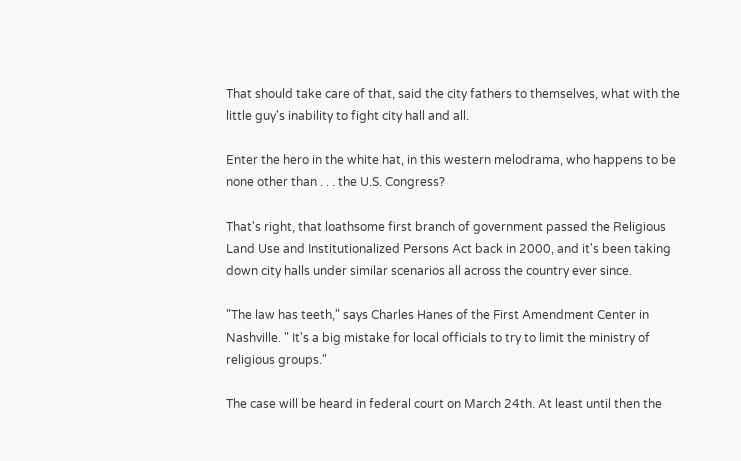That should take care of that, said the city fathers to themselves, what with the little guy's inability to fight city hall and all.

Enter the hero in the white hat, in this western melodrama, who happens to be none other than . . . the U.S. Congress?

That's right, that loathsome first branch of government passed the Religious Land Use and Institutionalized Persons Act back in 2000, and it's been taking down city halls under similar scenarios all across the country ever since.

"The law has teeth," says Charles Hanes of the First Amendment Center in Nashville. " It's a big mistake for local officials to try to limit the ministry of religious groups."

The case will be heard in federal court on March 24th. At least until then the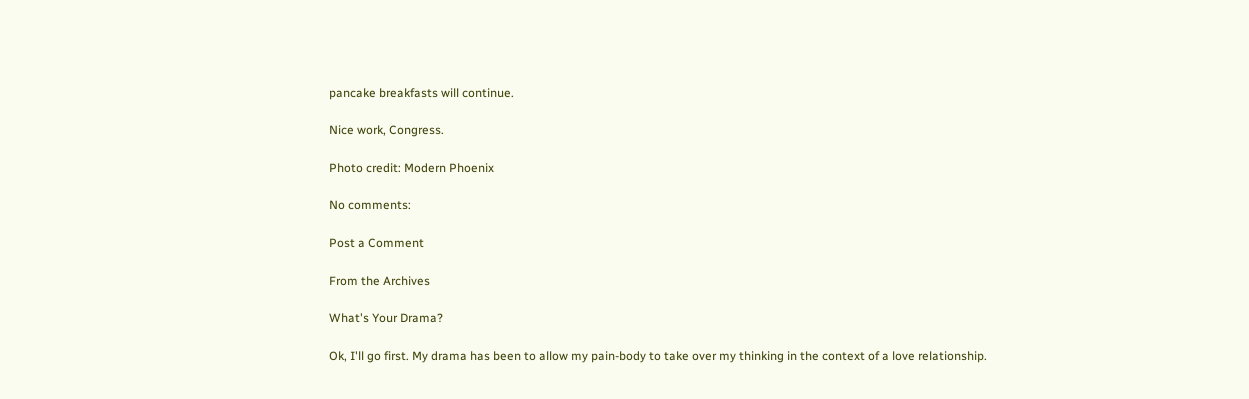pancake breakfasts will continue.

Nice work, Congress.

Photo credit: Modern Phoenix

No comments:

Post a Comment

From the Archives

What's Your Drama?

Ok, I'll go first. My drama has been to allow my pain-body to take over my thinking in the context of a love relationship.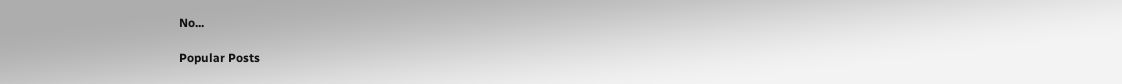No...

Popular Posts